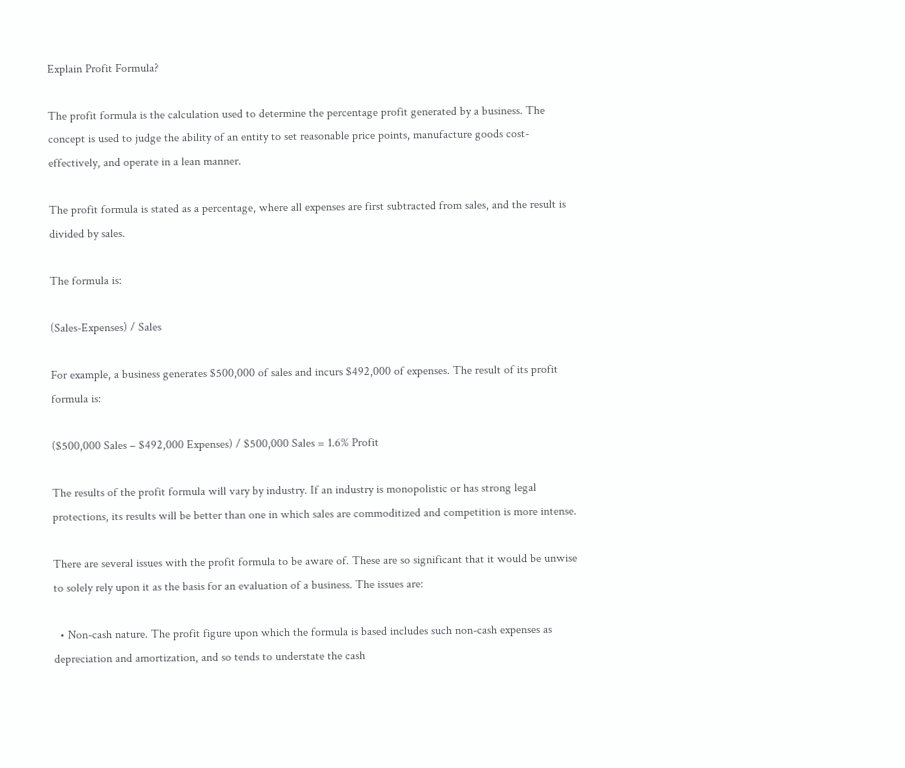Explain Profit Formula?

The profit formula is the calculation used to determine the percentage profit generated by a business. The concept is used to judge the ability of an entity to set reasonable price points, manufacture goods cost-effectively, and operate in a lean manner.

The profit formula is stated as a percentage, where all expenses are first subtracted from sales, and the result is divided by sales.

The formula is:

(Sales-Expenses) / Sales

For example, a business generates $500,000 of sales and incurs $492,000 of expenses. The result of its profit formula is:

($500,000 Sales – $492,000 Expenses) / $500,000 Sales = 1.6% Profit

The results of the profit formula will vary by industry. If an industry is monopolistic or has strong legal protections, its results will be better than one in which sales are commoditized and competition is more intense.

There are several issues with the profit formula to be aware of. These are so significant that it would be unwise to solely rely upon it as the basis for an evaluation of a business. The issues are:

  • Non-cash nature. The profit figure upon which the formula is based includes such non-cash expenses as depreciation and amortization, and so tends to understate the cash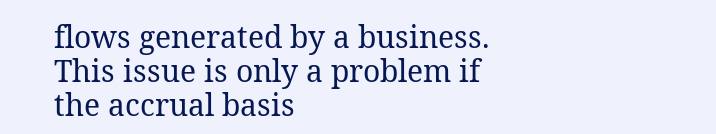flows generated by a business. This issue is only a problem if the accrual basis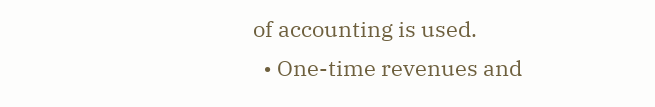of accounting is used.
  • One-time revenues and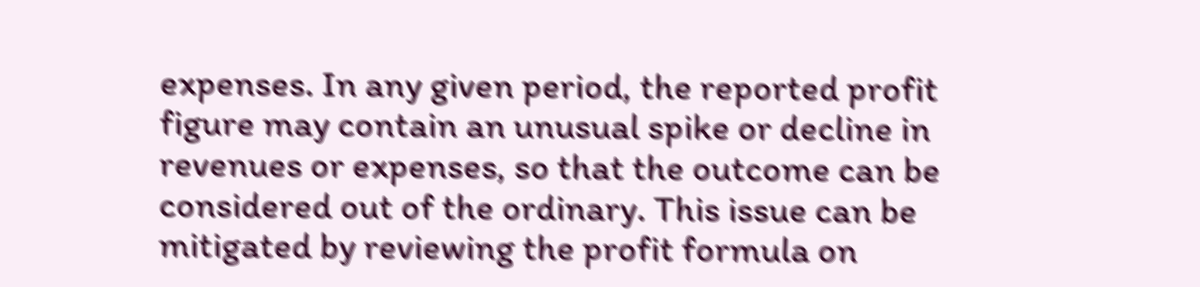expenses. In any given period, the reported profit figure may contain an unusual spike or decline in revenues or expenses, so that the outcome can be considered out of the ordinary. This issue can be mitigated by reviewing the profit formula on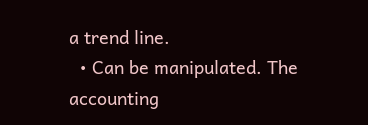a trend line.
  • Can be manipulated. The accounting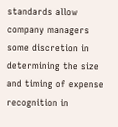standards allow company managers some discretion in determining the size and timing of expense recognition in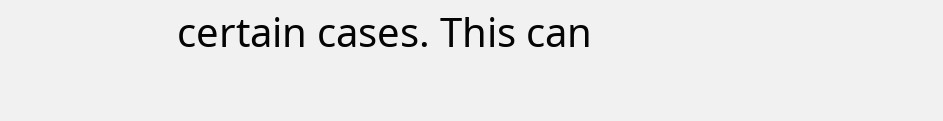certain cases. This can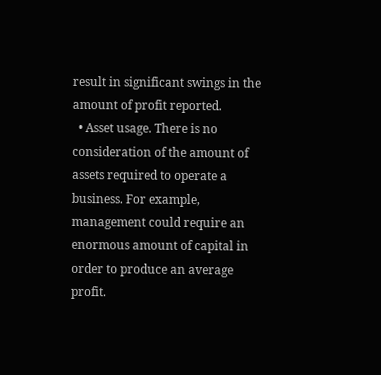result in significant swings in the amount of profit reported.
  • Asset usage. There is no consideration of the amount of assets required to operate a business. For example, management could require an enormous amount of capital in order to produce an average profit.